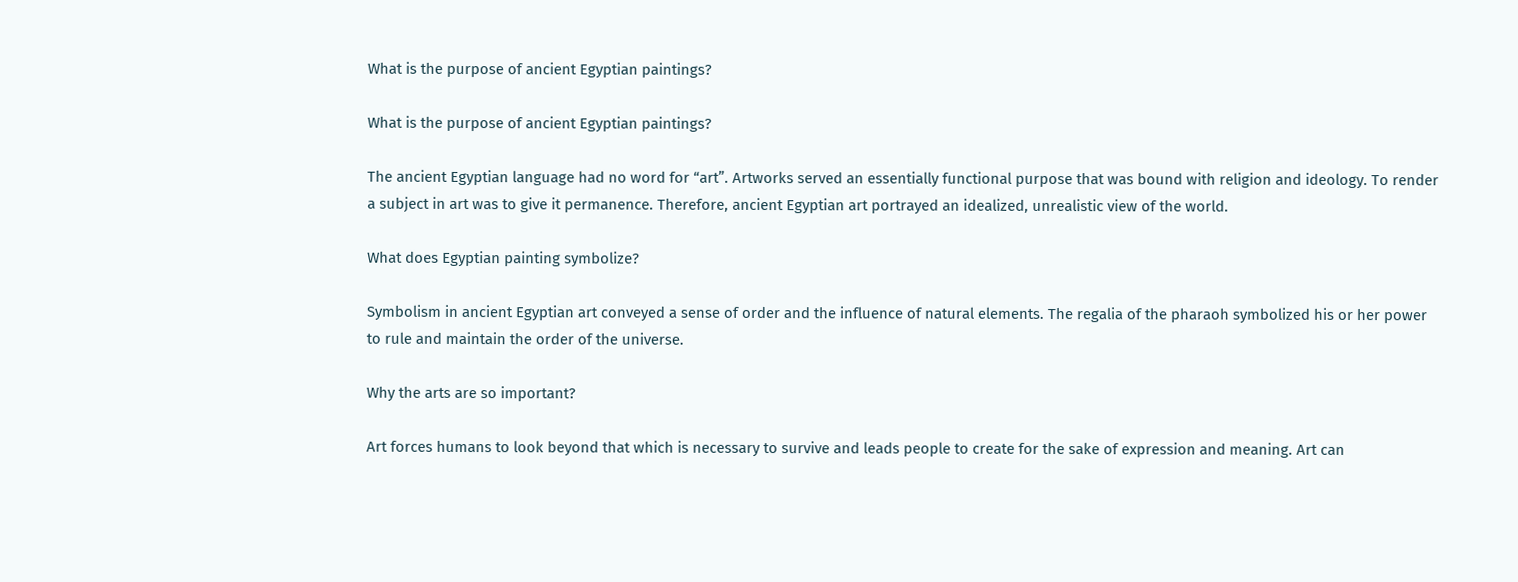What is the purpose of ancient Egyptian paintings?

What is the purpose of ancient Egyptian paintings?

The ancient Egyptian language had no word for “art”. Artworks served an essentially functional purpose that was bound with religion and ideology. To render a subject in art was to give it permanence. Therefore, ancient Egyptian art portrayed an idealized, unrealistic view of the world.

What does Egyptian painting symbolize?

Symbolism in ancient Egyptian art conveyed a sense of order and the influence of natural elements. The regalia of the pharaoh symbolized his or her power to rule and maintain the order of the universe.

Why the arts are so important?

Art forces humans to look beyond that which is necessary to survive and leads people to create for the sake of expression and meaning. Art can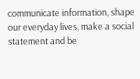communicate information, shape our everyday lives, make a social statement and be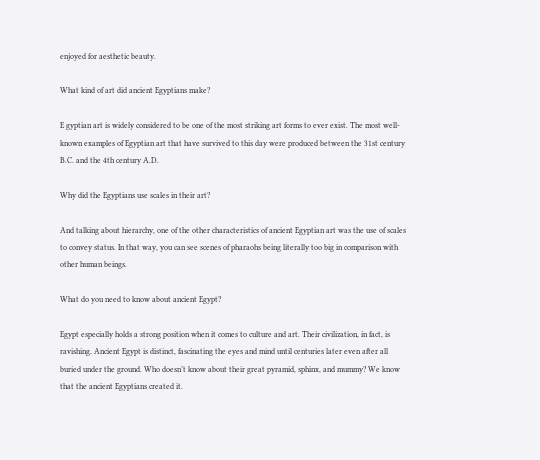enjoyed for aesthetic beauty.

What kind of art did ancient Egyptians make?

E gyptian art is widely considered to be one of the most striking art forms to ever exist. The most well-known examples of Egyptian art that have survived to this day were produced between the 31st century B.C. and the 4th century A.D.

Why did the Egyptians use scales in their art?

And talking about hierarchy, one of the other characteristics of ancient Egyptian art was the use of scales to convey status. In that way, you can see scenes of pharaohs being literally too big in comparison with other human beings.

What do you need to know about ancient Egypt?

Egypt especially holds a strong position when it comes to culture and art. Their civilization, in fact, is ravishing. Ancient Egypt is distinct, fascinating the eyes and mind until centuries later even after all buried under the ground. Who doesn’t know about their great pyramid, sphinx, and mummy? We know that the ancient Egyptians created it.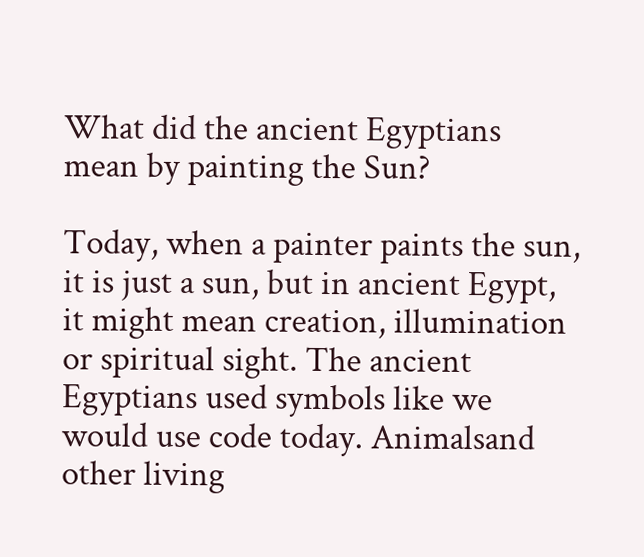What did the ancient Egyptians mean by painting the Sun?

Today, when a painter paints the sun, it is just a sun, but in ancient Egypt, it might mean creation, illumination or spiritual sight. The ancient Egyptians used symbols like we would use code today. Animalsand other living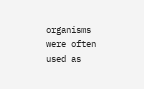organisms were often used as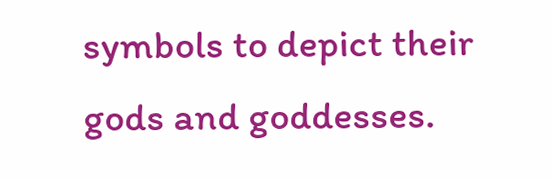symbols to depict their gods and goddesses.